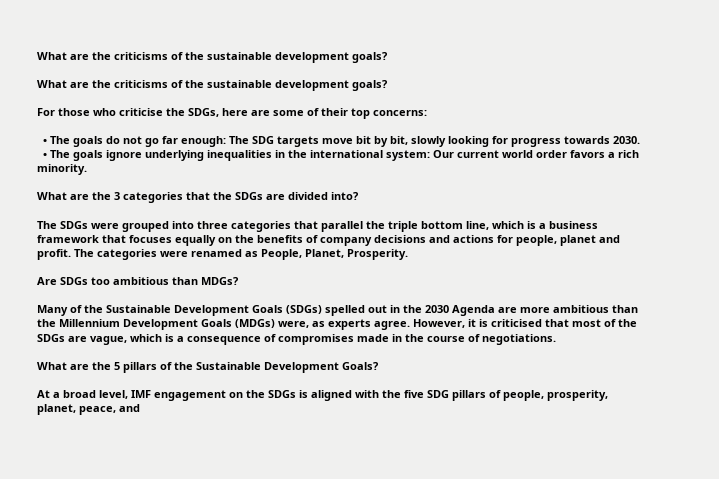What are the criticisms of the sustainable development goals?

What are the criticisms of the sustainable development goals?

For those who criticise the SDGs, here are some of their top concerns:

  • The goals do not go far enough: The SDG targets move bit by bit, slowly looking for progress towards 2030.
  • The goals ignore underlying inequalities in the international system: Our current world order favors a rich minority.

What are the 3 categories that the SDGs are divided into?

The SDGs were grouped into three categories that parallel the triple bottom line, which is a business framework that focuses equally on the benefits of company decisions and actions for people, planet and profit. The categories were renamed as People, Planet, Prosperity.

Are SDGs too ambitious than MDGs?

Many of the Sustainable Development Goals (SDGs) spelled out in the 2030 Agenda are more ambitious than the Millennium Development Goals (MDGs) were, as experts agree. However, it is criticised that most of the SDGs are vague, which is a consequence of compromises made in the course of negotiations.

What are the 5 pillars of the Sustainable Development Goals?

At a broad level, IMF engagement on the SDGs is aligned with the five SDG pillars of people, prosperity, planet, peace, and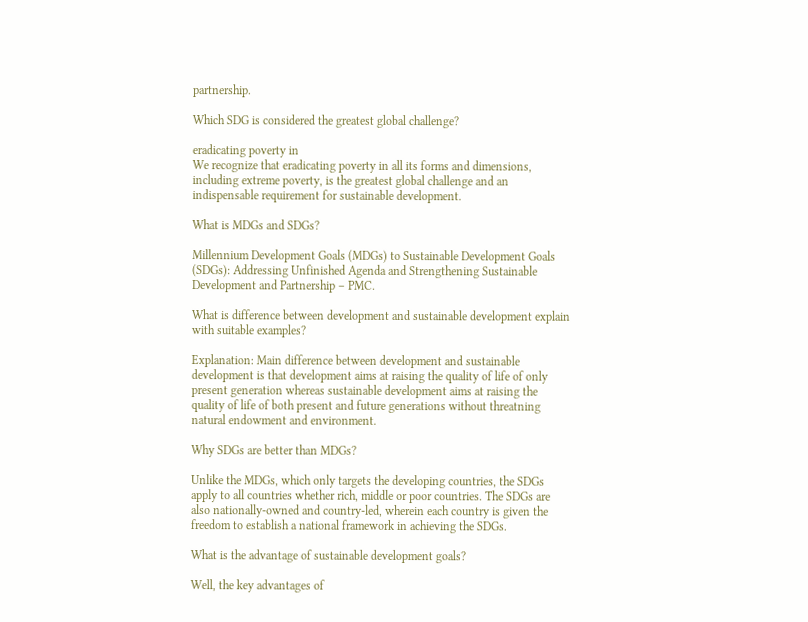partnership.

Which SDG is considered the greatest global challenge?

eradicating poverty in
We recognize that eradicating poverty in all its forms and dimensions, including extreme poverty, is the greatest global challenge and an indispensable requirement for sustainable development.

What is MDGs and SDGs?

Millennium Development Goals (MDGs) to Sustainable Development Goals (SDGs): Addressing Unfinished Agenda and Strengthening Sustainable Development and Partnership – PMC.

What is difference between development and sustainable development explain with suitable examples?

Explanation: Main difference between development and sustainable development is that development aims at raising the quality of life of only present generation whereas sustainable development aims at raising the quality of life of both present and future generations without threatning natural endowment and environment.

Why SDGs are better than MDGs?

Unlike the MDGs, which only targets the developing countries, the SDGs apply to all countries whether rich, middle or poor countries. The SDGs are also nationally-owned and country-led, wherein each country is given the freedom to establish a national framework in achieving the SDGs.

What is the advantage of sustainable development goals?

Well, the key advantages of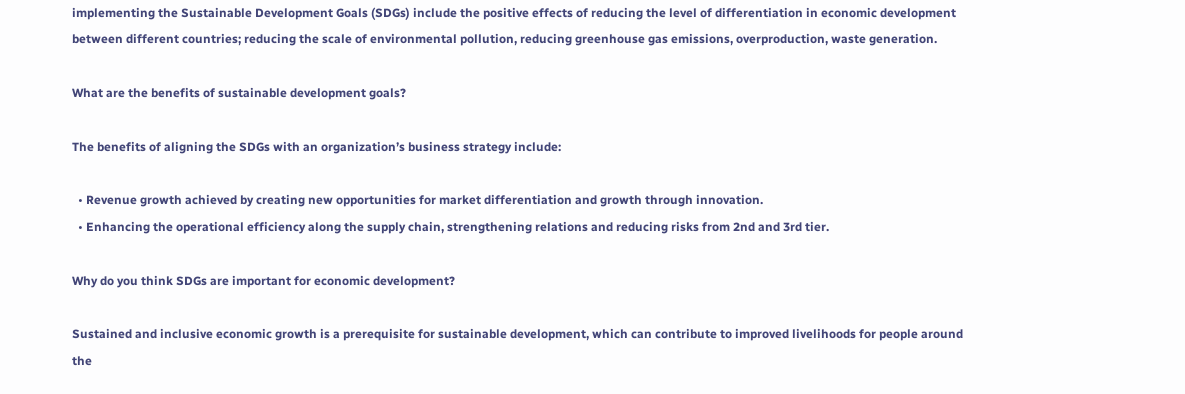implementing the Sustainable Development Goals (SDGs) include the positive effects of reducing the level of differentiation in economic development between different countries; reducing the scale of environmental pollution, reducing greenhouse gas emissions, overproduction, waste generation.

What are the benefits of sustainable development goals?

The benefits of aligning the SDGs with an organization’s business strategy include:

  • Revenue growth achieved by creating new opportunities for market differentiation and growth through innovation.
  • Enhancing the operational efficiency along the supply chain, strengthening relations and reducing risks from 2nd and 3rd tier.

Why do you think SDGs are important for economic development?

Sustained and inclusive economic growth is a prerequisite for sustainable development, which can contribute to improved livelihoods for people around the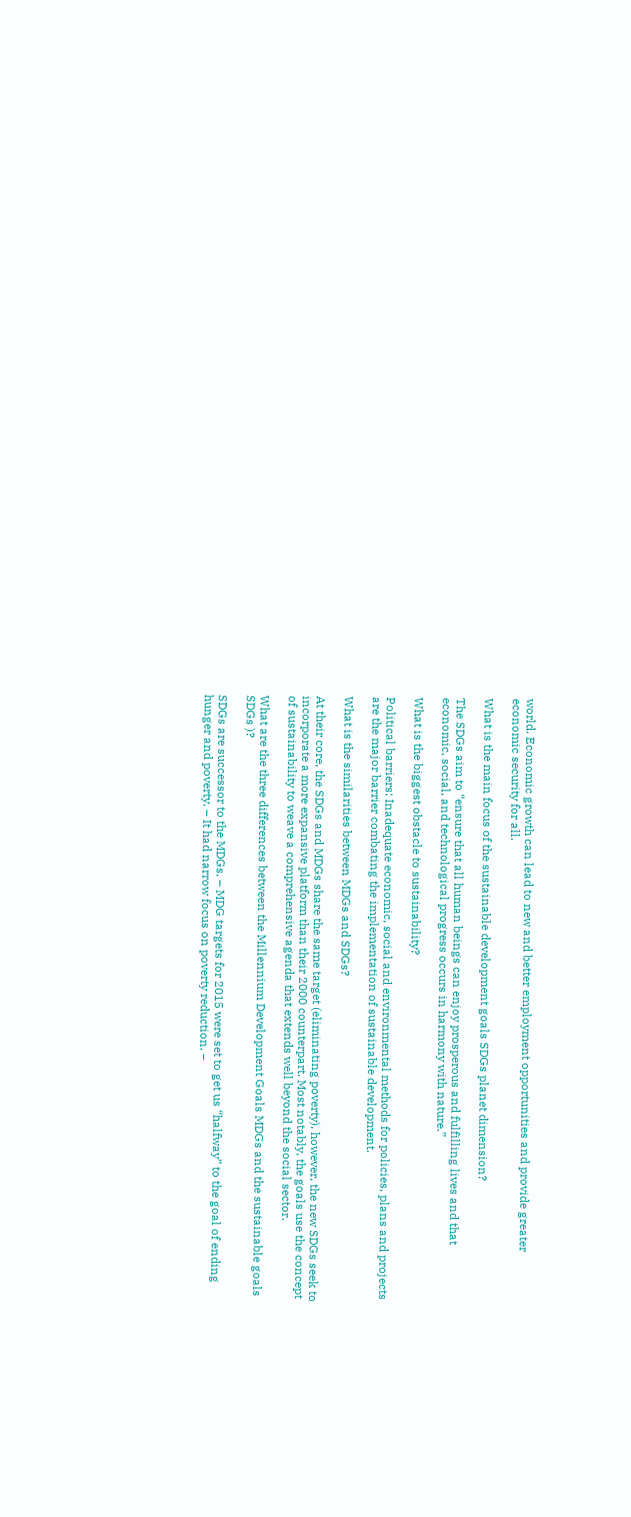world. Economic growth can lead to new and better employment opportunities and provide greater economic security for all.

What is the main focus of the sustainable development goals SDGs planet dimension?

The SDGs aim to “ensure that all human beings can enjoy prosperous and fulfilling lives and that economic, social, and technological progress occurs in harmony with nature.”

What is the biggest obstacle to sustainability?

Political barriers: Inadequate economic, social and environmental methods for policies, plans and projects are the major barrier combating the implementation of sustainable development.

What is the similarities between MDGs and SDGs?

At their core, the SDGs and MDGs share the same target (eliminating poverty), however, the new SDGs seek to incorporate a more expansive platform than their 2000 counterpart. Most notably, the goals use the concept of sustainability to weave a comprehensive agenda that extends well beyond the social sector.

What are the three differences between the Millennium Development Goals MDGs and the sustainable goals SDGs )?

SDGs are successor to the MDGs. – MDG targets for 2015 were set to get us “halfway” to the goal of ending hunger and poverty. – It had narrow focus on poverty reduction. –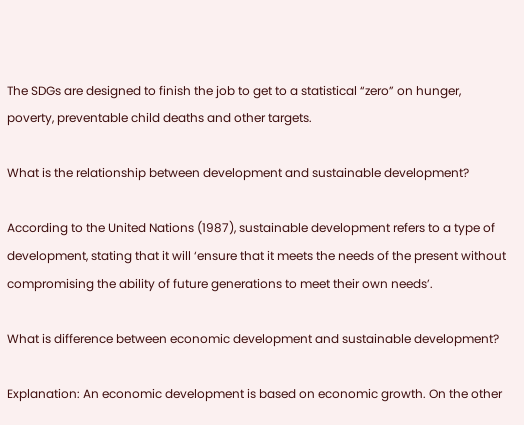The SDGs are designed to finish the job to get to a statistical “zero” on hunger, poverty, preventable child deaths and other targets.

What is the relationship between development and sustainable development?

According to the United Nations (1987), sustainable development refers to a type of development, stating that it will ‘ensure that it meets the needs of the present without compromising the ability of future generations to meet their own needs’.

What is difference between economic development and sustainable development?

Explanation: An economic development is based on economic growth. On the other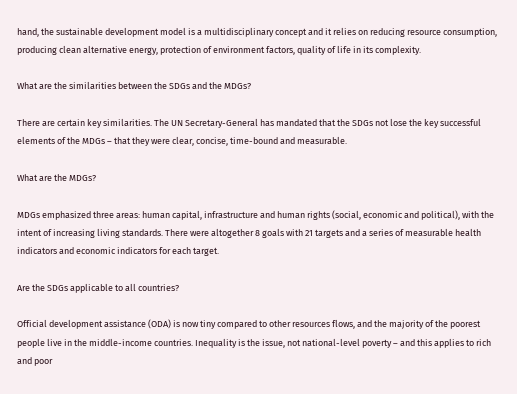hand, the sustainable development model is a multidisciplinary concept and it relies on reducing resource consumption, producing clean alternative energy, protection of environment factors, quality of life in its complexity.

What are the similarities between the SDGs and the MDGs?

There are certain key similarities. The UN Secretary-General has mandated that the SDGs not lose the key successful elements of the MDGs – that they were clear, concise, time-bound and measurable.

What are the MDGs?

MDGs emphasized three areas: human capital, infrastructure and human rights (social, economic and political), with the intent of increasing living standards. There were altogether 8 goals with 21 targets and a series of measurable health indicators and economic indicators for each target.

Are the SDGs applicable to all countries?

Official development assistance (ODA) is now tiny compared to other resources flows, and the majority of the poorest people live in the middle-income countries. Inequality is the issue, not national-level poverty – and this applies to rich and poor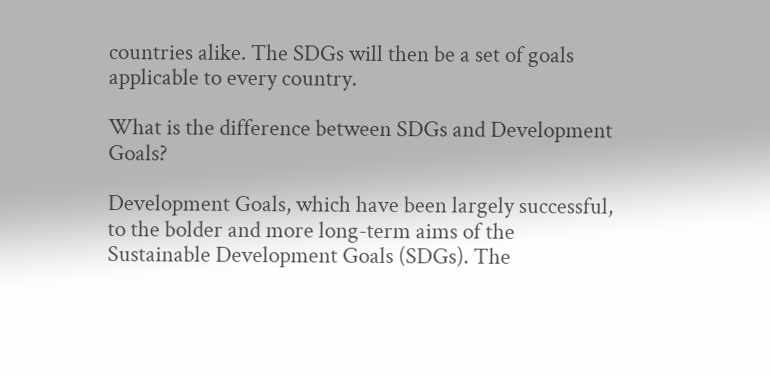countries alike. The SDGs will then be a set of goals applicable to every country.

What is the difference between SDGs and Development Goals?

Development Goals, which have been largely successful, to the bolder and more long-term aims of the Sustainable Development Goals (SDGs). The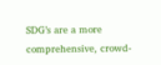SDG’s are a more comprehensive, crowd-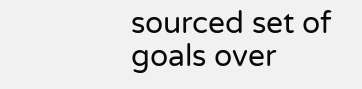sourced set of goals over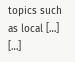topics such as local […] […]